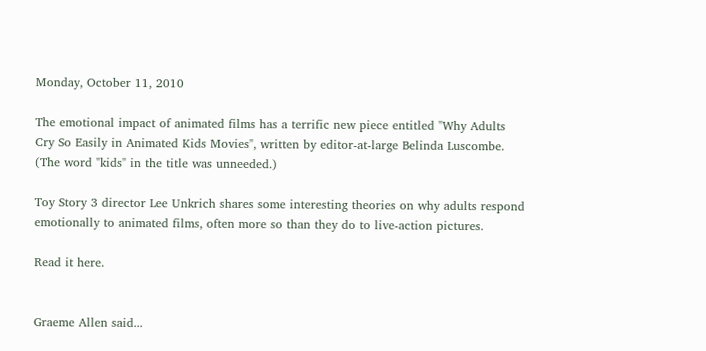Monday, October 11, 2010

The emotional impact of animated films has a terrific new piece entitled "Why Adults Cry So Easily in Animated Kids Movies", written by editor-at-large Belinda Luscombe. (The word "kids" in the title was unneeded.)

Toy Story 3 director Lee Unkrich shares some interesting theories on why adults respond emotionally to animated films, often more so than they do to live-action pictures.

Read it here.


Graeme Allen said...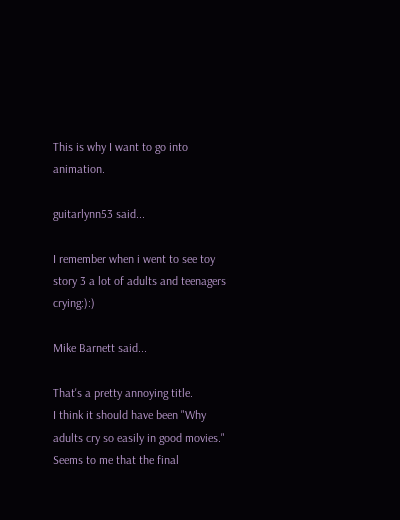This is why I want to go into animation.

guitarlynn53 said...

I remember when i went to see toy story 3 a lot of adults and teenagers crying:):)

Mike Barnett said...

That's a pretty annoying title.
I think it should have been "Why adults cry so easily in good movies."
Seems to me that the final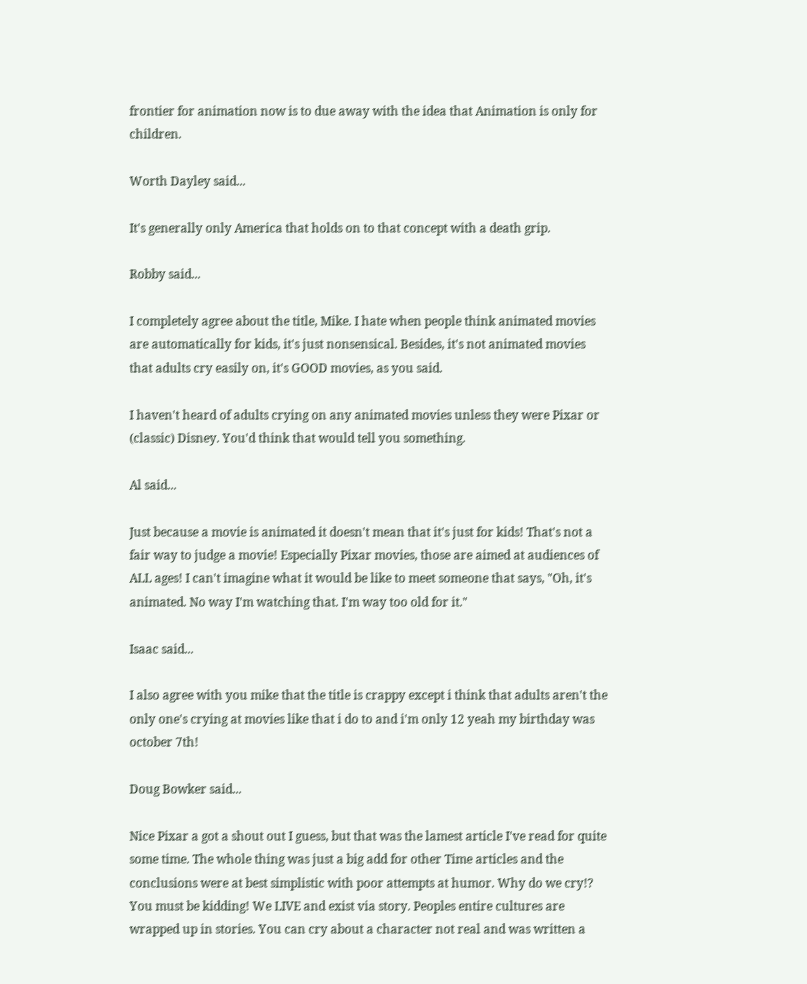frontier for animation now is to due away with the idea that Animation is only for children.

Worth Dayley said...

It's generally only America that holds on to that concept with a death grip.

Robby said...

I completely agree about the title, Mike. I hate when people think animated movies are automatically for kids, it's just nonsensical. Besides, it's not animated movies that adults cry easily on, it's GOOD movies, as you said.

I haven't heard of adults crying on any animated movies unless they were Pixar or (classic) Disney. You'd think that would tell you something.

Al said...

Just because a movie is animated it doesn't mean that it's just for kids! That's not a fair way to judge a movie! Especially Pixar movies, those are aimed at audiences of ALL ages! I can't imagine what it would be like to meet someone that says, "Oh, it's animated. No way I'm watching that. I'm way too old for it."

Isaac said...

I also agree with you mike that the title is crappy except i think that adults aren't the only one's crying at movies like that i do to and i'm only 12 yeah my birthday was october 7th!

Doug Bowker said...

Nice Pixar a got a shout out I guess, but that was the lamest article I've read for quite some time. The whole thing was just a big add for other Time articles and the conclusions were at best simplistic with poor attempts at humor. Why do we cry!? You must be kidding! We LIVE and exist via story. Peoples entire cultures are wrapped up in stories. You can cry about a character not real and was written a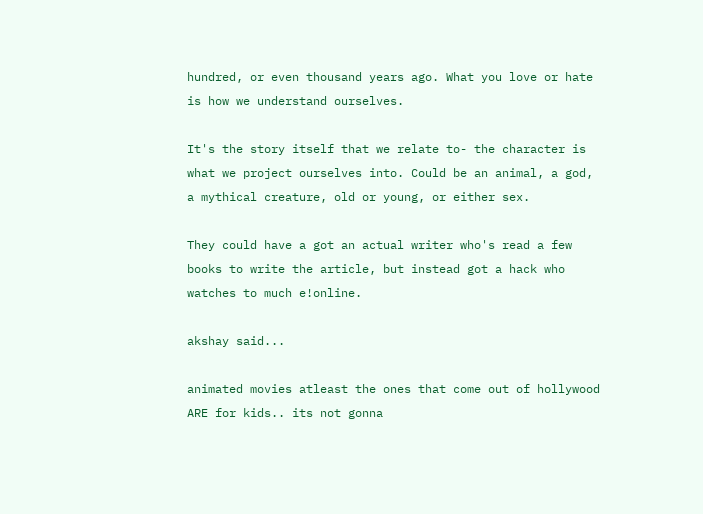hundred, or even thousand years ago. What you love or hate is how we understand ourselves.

It's the story itself that we relate to- the character is what we project ourselves into. Could be an animal, a god, a mythical creature, old or young, or either sex.

They could have a got an actual writer who's read a few books to write the article, but instead got a hack who watches to much e!online.

akshay said...

animated movies atleast the ones that come out of hollywood ARE for kids.. its not gonna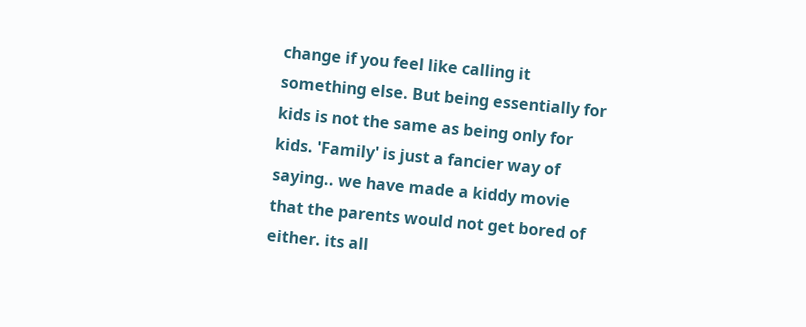change if you feel like calling it something else. But being essentially for kids is not the same as being only for kids. 'Family' is just a fancier way of saying.. we have made a kiddy movie that the parents would not get bored of either. its all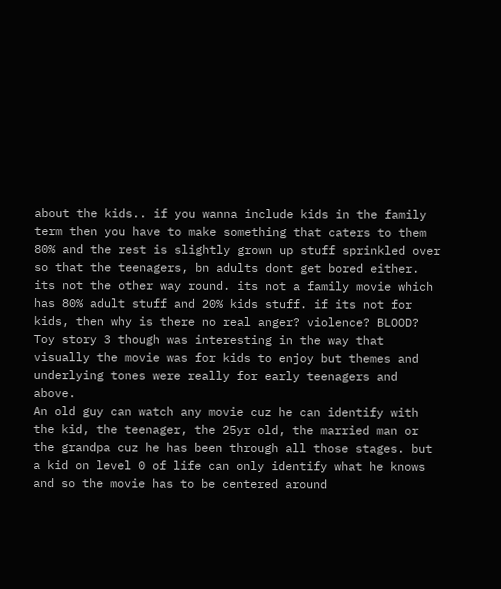about the kids.. if you wanna include kids in the family term then you have to make something that caters to them 80% and the rest is slightly grown up stuff sprinkled over so that the teenagers, bn adults dont get bored either. its not the other way round. its not a family movie which has 80% adult stuff and 20% kids stuff. if its not for kids, then why is there no real anger? violence? BLOOD?
Toy story 3 though was interesting in the way that visually the movie was for kids to enjoy but themes and underlying tones were really for early teenagers and above.
An old guy can watch any movie cuz he can identify with the kid, the teenager, the 25yr old, the married man or the grandpa cuz he has been through all those stages. but a kid on level 0 of life can only identify what he knows and so the movie has to be centered around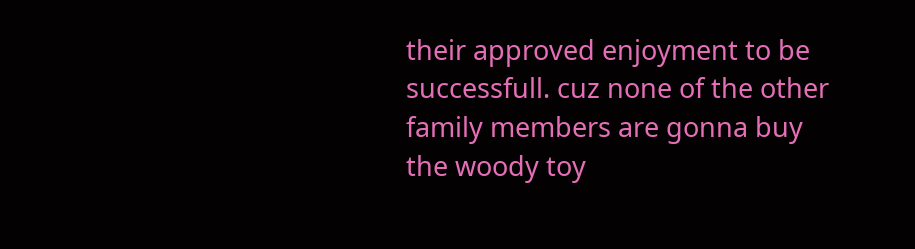their approved enjoyment to be successfull. cuz none of the other family members are gonna buy the woody toy